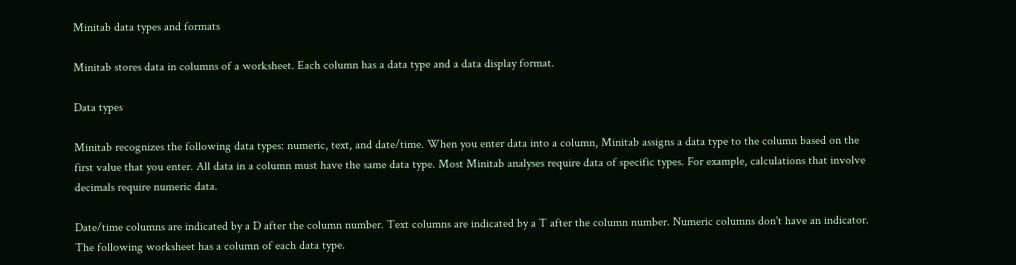Minitab data types and formats

Minitab stores data in columns of a worksheet. Each column has a data type and a data display format.

Data types

Minitab recognizes the following data types: numeric, text, and date/time. When you enter data into a column, Minitab assigns a data type to the column based on the first value that you enter. All data in a column must have the same data type. Most Minitab analyses require data of specific types. For example, calculations that involve decimals require numeric data.

Date/time columns are indicated by a D after the column number. Text columns are indicated by a T after the column number. Numeric columns don't have an indicator. The following worksheet has a column of each data type.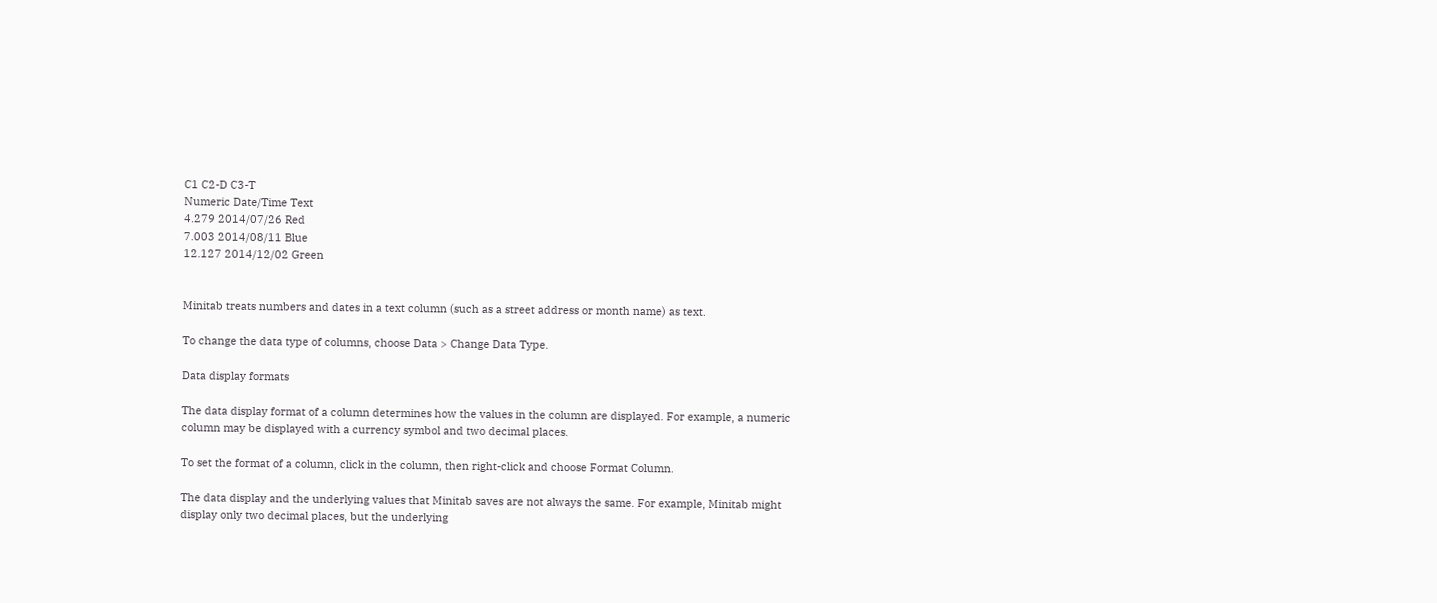C1 C2-D C3-T
Numeric Date/Time Text
4.279 2014/07/26 Red
7.003 2014/08/11 Blue
12.127 2014/12/02 Green


Minitab treats numbers and dates in a text column (such as a street address or month name) as text.

To change the data type of columns, choose Data > Change Data Type.

Data display formats

The data display format of a column determines how the values in the column are displayed. For example, a numeric column may be displayed with a currency symbol and two decimal places.

To set the format of a column, click in the column, then right-click and choose Format Column.

The data display and the underlying values that Minitab saves are not always the same. For example, Minitab might display only two decimal places, but the underlying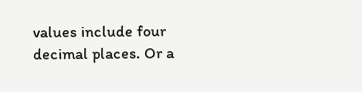values include four decimal places. Or a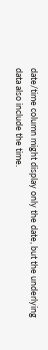date/time column might display only the date, but the underlying data also include the time.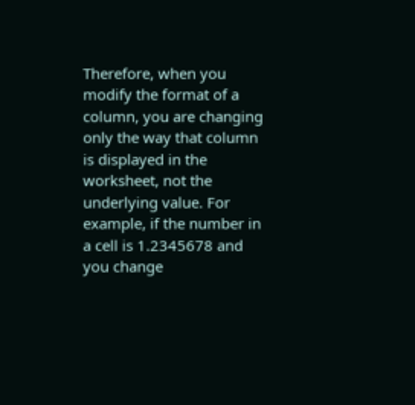Therefore, when you modify the format of a column, you are changing only the way that column is displayed in the worksheet, not the underlying value. For example, if the number in a cell is 1.2345678 and you change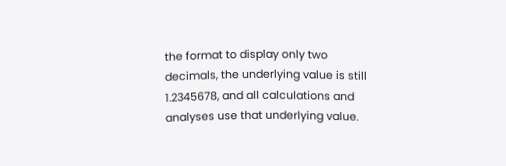the format to display only two decimals, the underlying value is still 1.2345678, and all calculations and analyses use that underlying value.